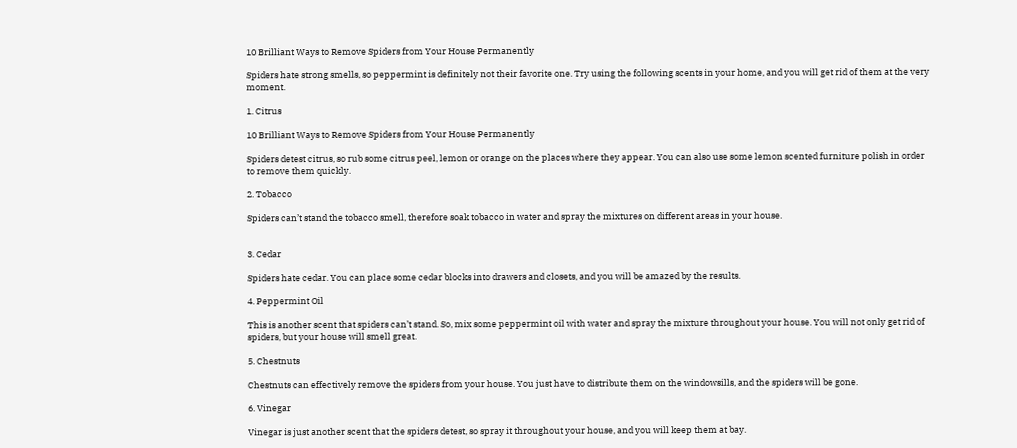10 Brilliant Ways to Remove Spiders from Your House Permanently

Spiders hate strong smells, so peppermint is definitely not their favorite one. Try using the following scents in your home, and you will get rid of them at the very moment.

1. Citrus

10 Brilliant Ways to Remove Spiders from Your House Permanently

Spiders detest citrus, so rub some citrus peel, lemon or orange on the places where they appear. You can also use some lemon scented furniture polish in order to remove them quickly.

2. Tobacco

Spiders can’t stand the tobacco smell, therefore soak tobacco in water and spray the mixtures on different areas in your house.


3. Cedar

Spiders hate cedar. You can place some cedar blocks into drawers and closets, and you will be amazed by the results.

4. Peppermint Oil

This is another scent that spiders can’t stand. So, mix some peppermint oil with water and spray the mixture throughout your house. You will not only get rid of spiders, but your house will smell great.

5. Chestnuts

Chestnuts can effectively remove the spiders from your house. You just have to distribute them on the windowsills, and the spiders will be gone.

6. Vinegar

Vinegar is just another scent that the spiders detest, so spray it throughout your house, and you will keep them at bay.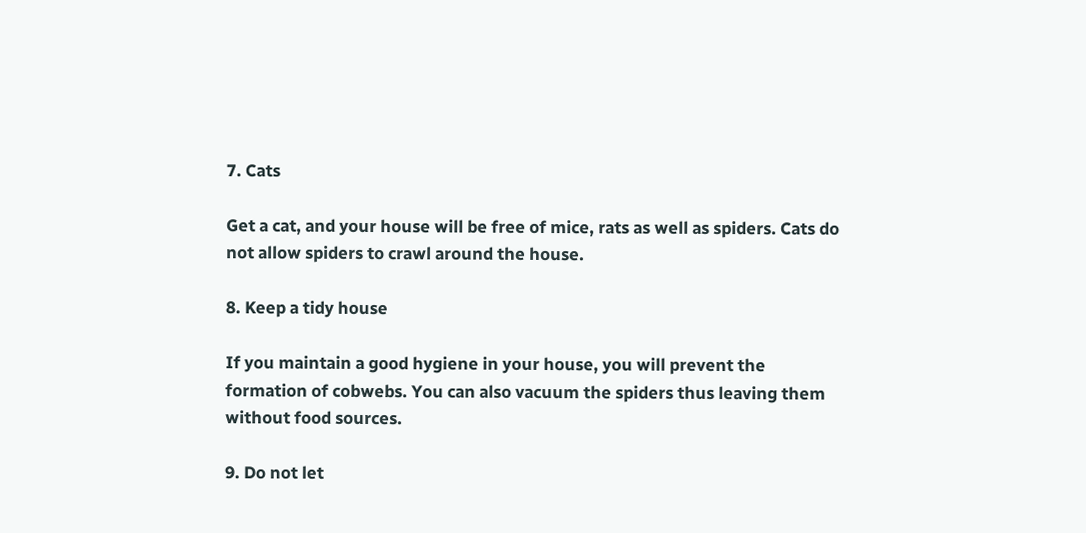7. Cats

Get a cat, and your house will be free of mice, rats as well as spiders. Cats do not allow spiders to crawl around the house.

8. Keep a tidy house

If you maintain a good hygiene in your house, you will prevent the formation of cobwebs. You can also vacuum the spiders thus leaving them without food sources.

9. Do not let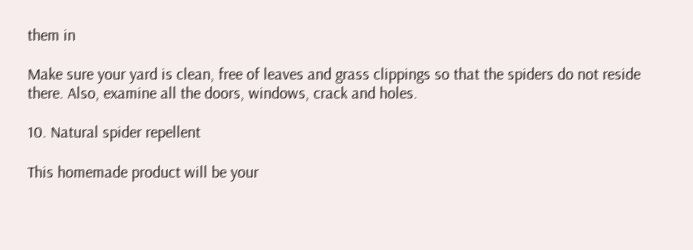them in

Make sure your yard is clean, free of leaves and grass clippings so that the spiders do not reside there. Also, examine all the doors, windows, crack and holes.

10. Natural spider repellent

This homemade product will be your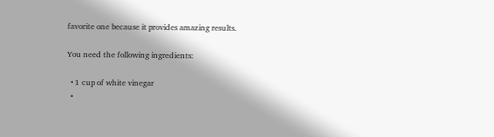favorite one because it provides amazing results.

You need the following ingredients:

  • 1 cup of white vinegar
  •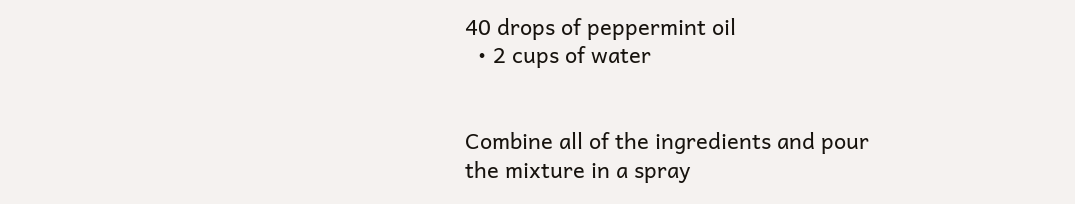40 drops of peppermint oil
  • 2 cups of water


Combine all of the ingredients and pour the mixture in a spray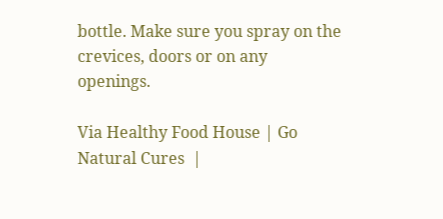bottle. Make sure you spray on the crevices, doors or on any openings.

Via Healthy Food House | Go Natural Cures  |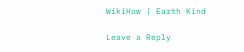WikiHow | Earth Kind

Leave a Reply